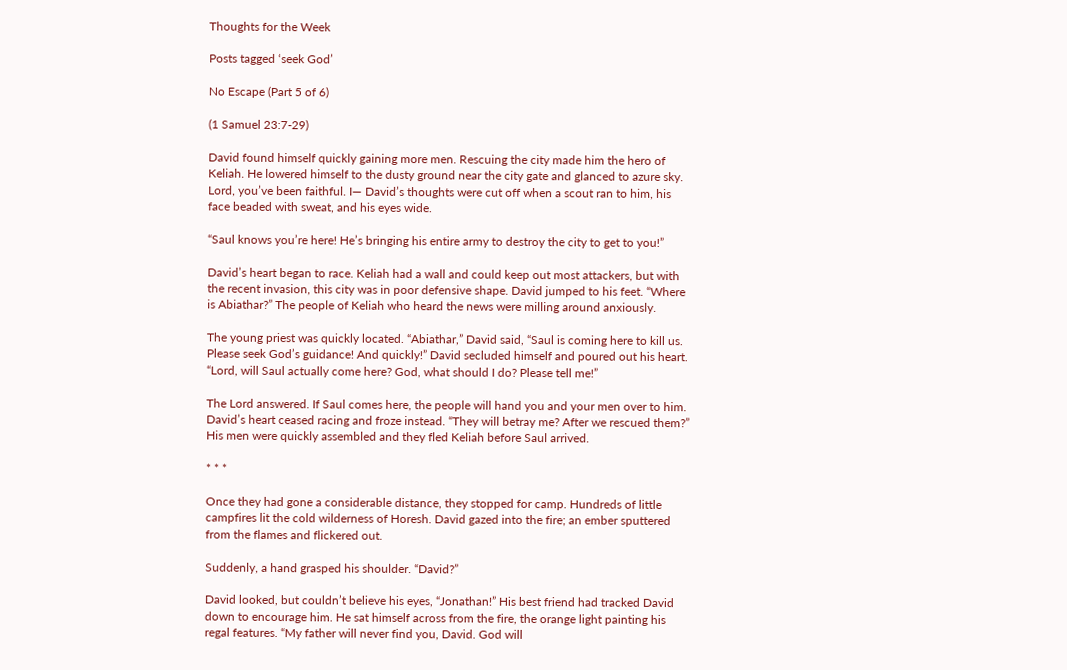Thoughts for the Week

Posts tagged ‘seek God’

No Escape (Part 5 of 6)

(1 Samuel 23:7-29)

David found himself quickly gaining more men. Rescuing the city made him the hero of Keliah. He lowered himself to the dusty ground near the city gate and glanced to azure sky. Lord, you’ve been faithful. I— David’s thoughts were cut off when a scout ran to him, his face beaded with sweat, and his eyes wide.

“Saul knows you’re here! He’s bringing his entire army to destroy the city to get to you!”

David’s heart began to race. Keliah had a wall and could keep out most attackers, but with the recent invasion, this city was in poor defensive shape. David jumped to his feet. “Where is Abiathar?” The people of Keliah who heard the news were milling around anxiously.

The young priest was quickly located. “Abiathar,” David said, “Saul is coming here to kill us. Please seek God’s guidance! And quickly!” David secluded himself and poured out his heart. “Lord, will Saul actually come here? God, what should I do? Please tell me!”

The Lord answered. If Saul comes here, the people will hand you and your men over to him. David’s heart ceased racing and froze instead. “They will betray me? After we rescued them?” His men were quickly assembled and they fled Keliah before Saul arrived.

* * *

Once they had gone a considerable distance, they stopped for camp. Hundreds of little campfires lit the cold wilderness of Horesh. David gazed into the fire; an ember sputtered from the flames and flickered out.

Suddenly, a hand grasped his shoulder. “David?”

David looked, but couldn’t believe his eyes, “Jonathan!” His best friend had tracked David down to encourage him. He sat himself across from the fire, the orange light painting his regal features. “My father will never find you, David. God will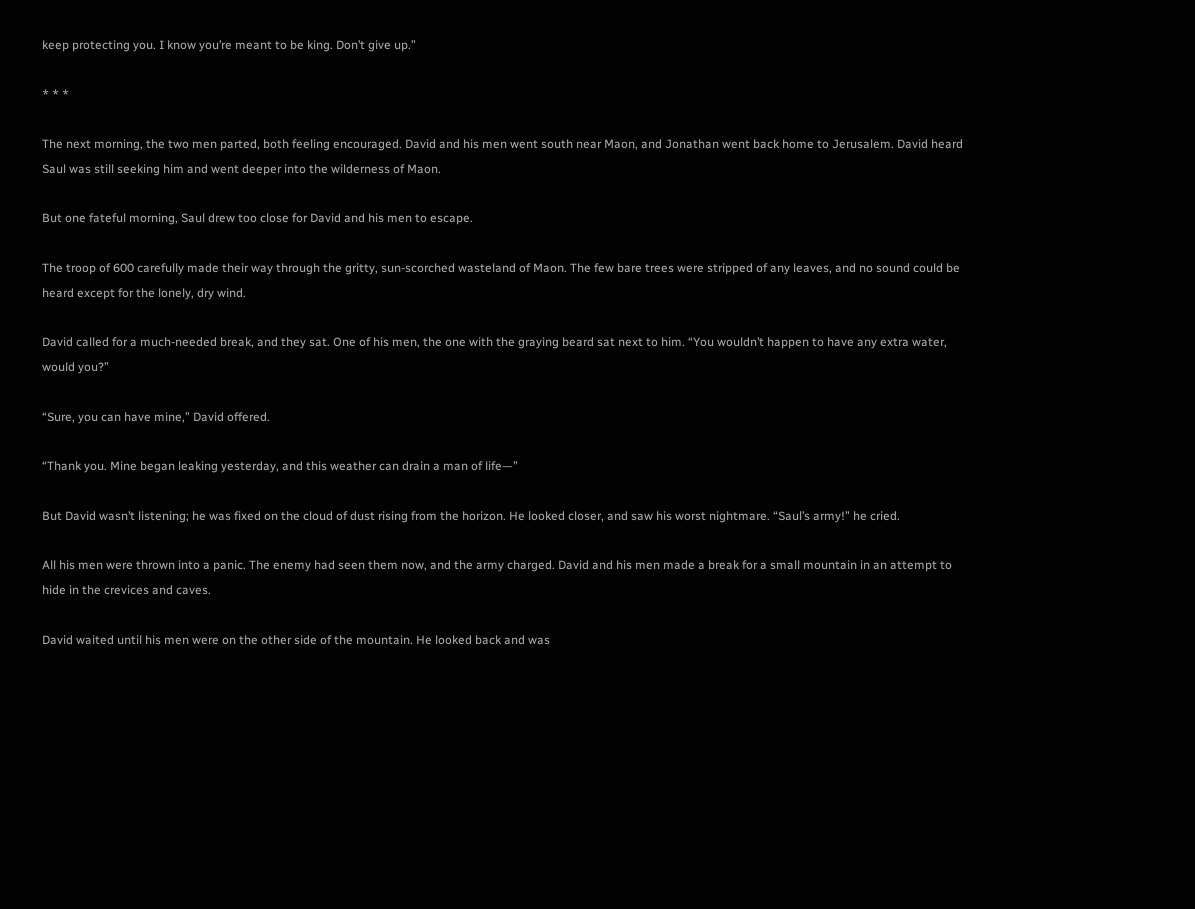keep protecting you. I know you’re meant to be king. Don’t give up.”

* * *

The next morning, the two men parted, both feeling encouraged. David and his men went south near Maon, and Jonathan went back home to Jerusalem. David heard Saul was still seeking him and went deeper into the wilderness of Maon.

But one fateful morning, Saul drew too close for David and his men to escape.

The troop of 600 carefully made their way through the gritty, sun-scorched wasteland of Maon. The few bare trees were stripped of any leaves, and no sound could be heard except for the lonely, dry wind.

David called for a much-needed break, and they sat. One of his men, the one with the graying beard sat next to him. “You wouldn’t happen to have any extra water, would you?”

“Sure, you can have mine,” David offered.

“Thank you. Mine began leaking yesterday, and this weather can drain a man of life—”

But David wasn’t listening; he was fixed on the cloud of dust rising from the horizon. He looked closer, and saw his worst nightmare. “Saul’s army!” he cried.

All his men were thrown into a panic. The enemy had seen them now, and the army charged. David and his men made a break for a small mountain in an attempt to hide in the crevices and caves.

David waited until his men were on the other side of the mountain. He looked back and was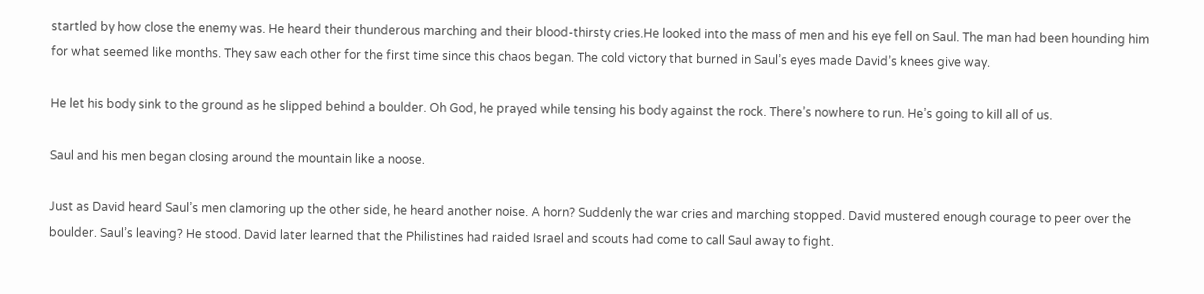startled by how close the enemy was. He heard their thunderous marching and their blood-thirsty cries.He looked into the mass of men and his eye fell on Saul. The man had been hounding him for what seemed like months. They saw each other for the first time since this chaos began. The cold victory that burned in Saul’s eyes made David’s knees give way.

He let his body sink to the ground as he slipped behind a boulder. Oh God, he prayed while tensing his body against the rock. There’s nowhere to run. He’s going to kill all of us.

Saul and his men began closing around the mountain like a noose.

Just as David heard Saul’s men clamoring up the other side, he heard another noise. A horn? Suddenly the war cries and marching stopped. David mustered enough courage to peer over the boulder. Saul’s leaving? He stood. David later learned that the Philistines had raided Israel and scouts had come to call Saul away to fight.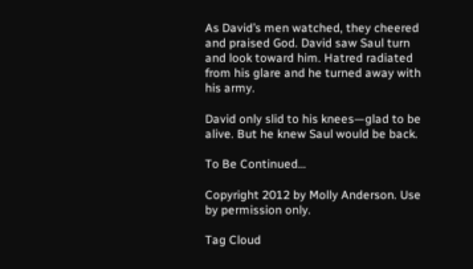As David’s men watched, they cheered and praised God. David saw Saul turn and look toward him. Hatred radiated from his glare and he turned away with his army.

David only slid to his knees—glad to be alive. But he knew Saul would be back.

To Be Continued…

Copyright 2012 by Molly Anderson. Use by permission only.

Tag Cloud